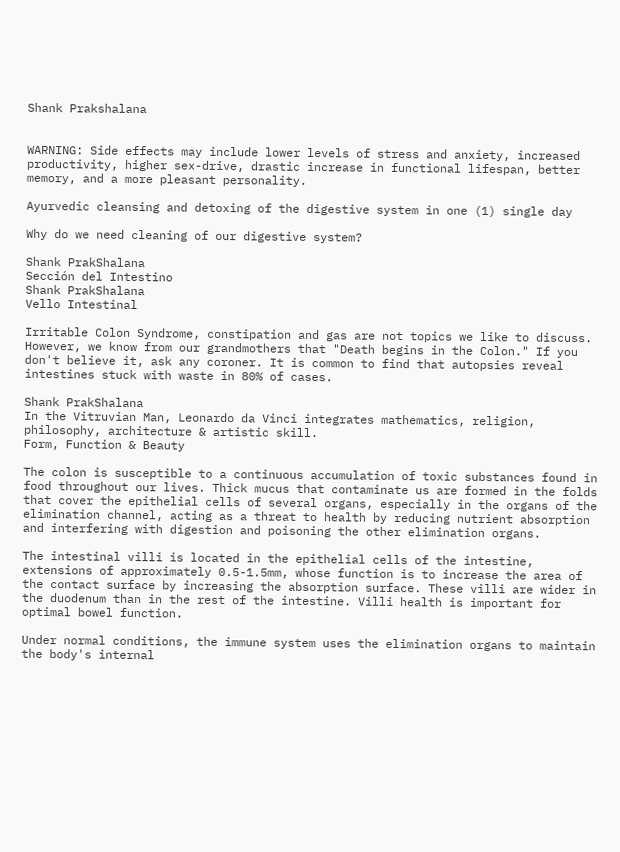Shank Prakshalana


WARNING: Side effects may include lower levels of stress and anxiety, increased productivity, higher sex-drive, drastic increase in functional lifespan, better memory, and a more pleasant personality.

Ayurvedic cleansing and detoxing of the digestive system in one (1) single day

Why do we need cleaning of our digestive system?

Shank PrakShalana
Sección del Intestino
Shank PrakShalana
Vello Intestinal

Irritable Colon Syndrome, constipation and gas are not topics we like to discuss. However, we know from our grandmothers that "Death begins in the Colon." If you don't believe it, ask any coroner. It is common to find that autopsies reveal intestines stuck with waste in 80% of cases.

Shank PrakShalana
In the Vitruvian Man, Leonardo da Vinci integrates mathematics, religion, philosophy, architecture & artistic skill.
Form, Function & Beauty

The colon is susceptible to a continuous accumulation of toxic substances found in food throughout our lives. Thick mucus that contaminate us are formed in the folds that cover the epithelial cells of several organs, especially in the organs of the elimination channel, acting as a threat to health by reducing nutrient absorption and interfering with digestion and poisoning the other elimination organs.

The intestinal villi is located in the epithelial cells of the intestine, extensions of approximately 0.5-1.5mm, whose function is to increase the area of the contact surface by increasing the absorption surface. These villi are wider in the duodenum than in the rest of the intestine. Villi health is important for optimal bowel function.

Under normal conditions, the immune system uses the elimination organs to maintain the body's internal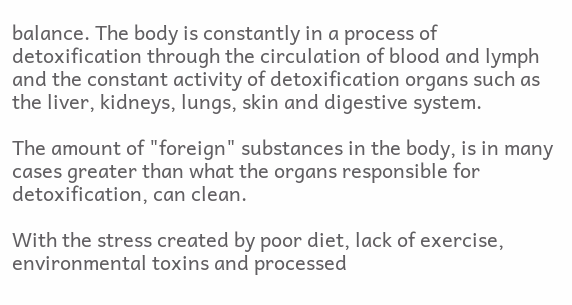balance. The body is constantly in a process of detoxification through the circulation of blood and lymph and the constant activity of detoxification organs such as the liver, kidneys, lungs, skin and digestive system.

The amount of "foreign" substances in the body, is in many cases greater than what the organs responsible for detoxification, can clean.

With the stress created by poor diet, lack of exercise, environmental toxins and processed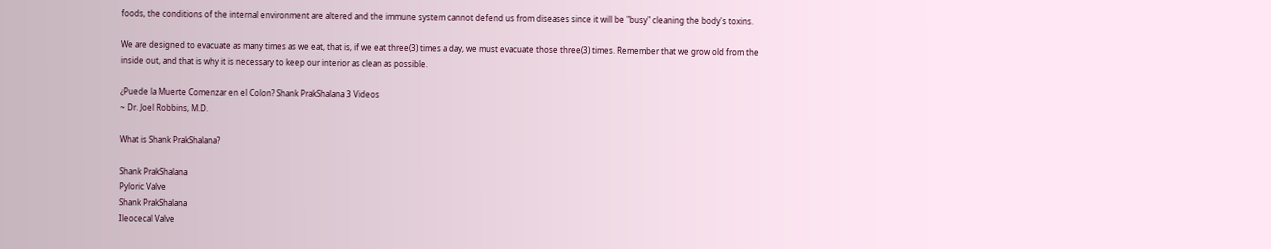foods, the conditions of the internal environment are altered and the immune system cannot defend us from diseases since it will be "busy" cleaning the body's toxins.

We are designed to evacuate as many times as we eat, that is, if we eat three(3) times a day, we must evacuate those three(3) times. Remember that we grow old from the inside out, and that is why it is necessary to keep our interior as clean as possible.

¿Puede la Muerte Comenzar en el Colon? Shank PrakShalana 3 Videos
~ Dr. Joel Robbins, M.D.

What is Shank PrakShalana?

Shank PrakShalana
Pyloric Valve
Shank PrakShalana
Ileocecal Valve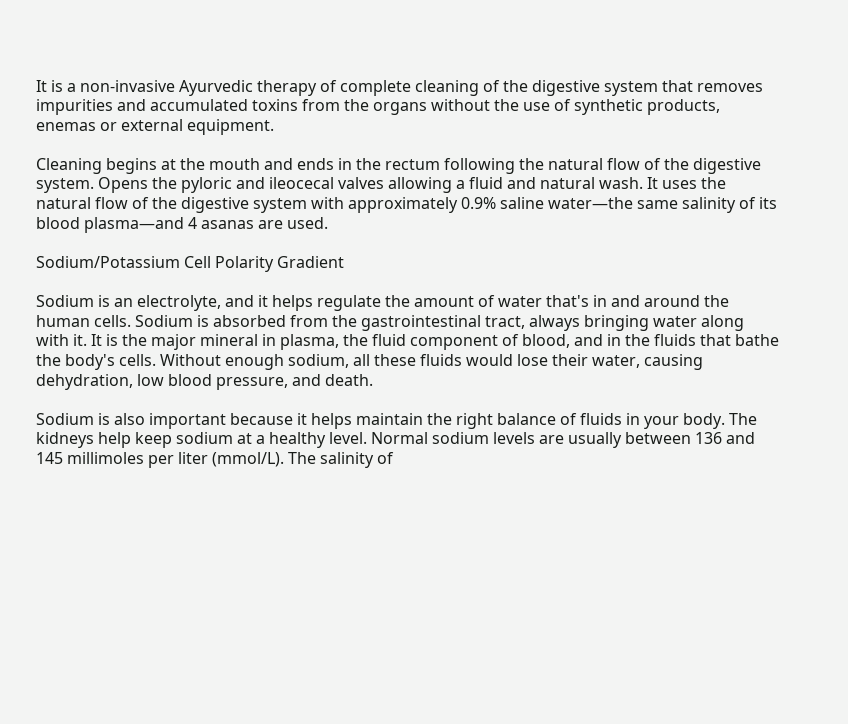It is a non-invasive Ayurvedic therapy of complete cleaning of the digestive system that removes impurities and accumulated toxins from the organs without the use of synthetic products, enemas or external equipment.

Cleaning begins at the mouth and ends in the rectum following the natural flow of the digestive system. Opens the pyloric and ileocecal valves allowing a fluid and natural wash. It uses the natural flow of the digestive system with approximately 0.9% saline water―the same salinity of its blood plasma―and 4 asanas are used.

Sodium/Potassium Cell Polarity Gradient

Sodium is an electrolyte, and it helps regulate the amount of water that's in and around the human cells. Sodium is absorbed from the gastrointestinal tract, always bringing water along with it. It is the major mineral in plasma, the fluid component of blood, and in the fluids that bathe the body's cells. Without enough sodium, all these fluids would lose their water, causing dehydration, low blood pressure, and death.

Sodium is also important because it helps maintain the right balance of fluids in your body. The kidneys help keep sodium at a healthy level. Normal sodium levels are usually between 136 and 145 millimoles per liter (mmol/L). The salinity of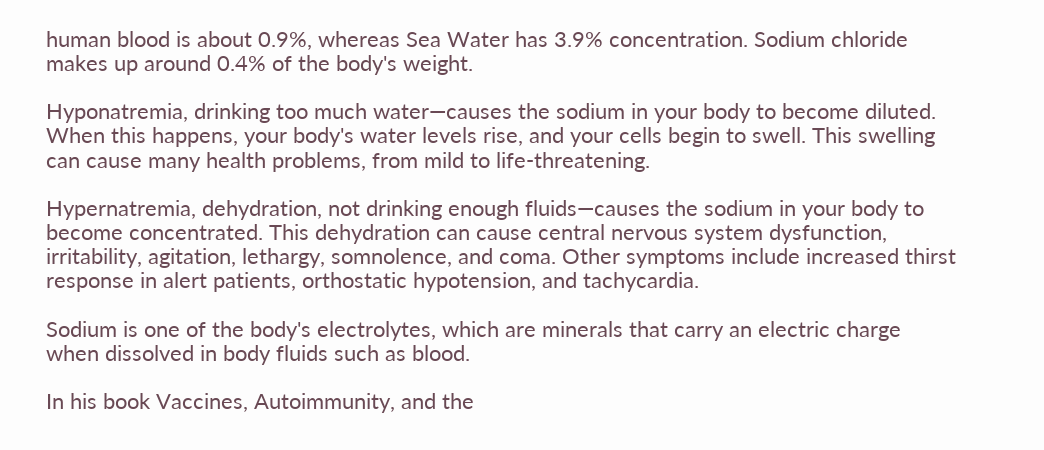human blood is about 0.9%, whereas Sea Water has 3.9% concentration. Sodium chloride makes up around 0.4% of the body's weight.

Hyponatremia, drinking too much water—causes the sodium in your body to become diluted. When this happens, your body's water levels rise, and your cells begin to swell. This swelling can cause many health problems, from mild to life-threatening.

Hypernatremia, dehydration, not drinking enough fluids—causes the sodium in your body to become concentrated. This dehydration can cause central nervous system dysfunction, irritability, agitation, lethargy, somnolence, and coma. Other symptoms include increased thirst response in alert patients, orthostatic hypotension, and tachycardia.

Sodium is one of the body's electrolytes, which are minerals that carry an electric charge when dissolved in body fluids such as blood.

In his book Vaccines, Autoimmunity, and the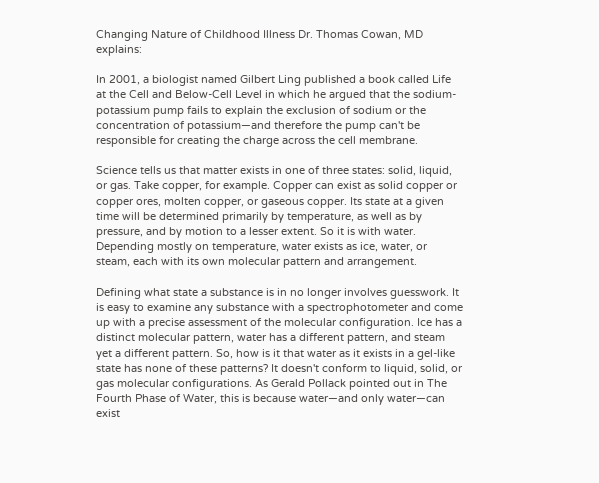Changing Nature of Childhood Illness Dr. Thomas Cowan, MD explains:

In 2001, a biologist named Gilbert Ling published a book called Life at the Cell and Below-Cell Level in which he argued that the sodium-potassium pump fails to explain the exclusion of sodium or the concentration of potassium—and therefore the pump can't be responsible for creating the charge across the cell membrane.

Science tells us that matter exists in one of three states: solid, liquid, or gas. Take copper, for example. Copper can exist as solid copper or copper ores, molten copper, or gaseous copper. Its state at a given time will be determined primarily by temperature, as well as by pressure, and by motion to a lesser extent. So it is with water. Depending mostly on temperature, water exists as ice, water, or steam, each with its own molecular pattern and arrangement.

Defining what state a substance is in no longer involves guesswork. It is easy to examine any substance with a spectrophotometer and come up with a precise assessment of the molecular configuration. Ice has a distinct molecular pattern, water has a different pattern, and steam yet a different pattern. So, how is it that water as it exists in a gel-like state has none of these patterns? It doesn't conform to liquid, solid, or gas molecular configurations. As Gerald Pollack pointed out in The Fourth Phase of Water, this is because water—and only water—can exist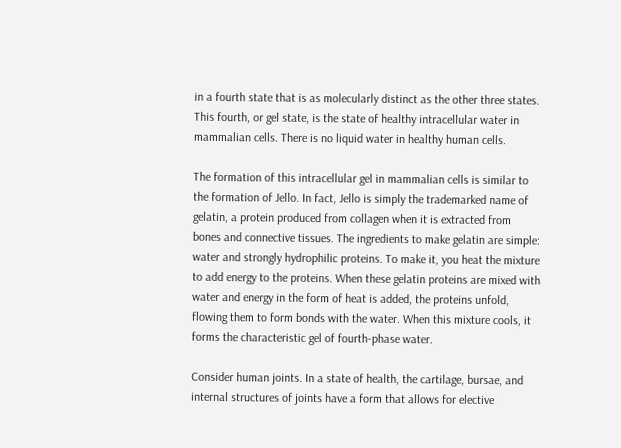in a fourth state that is as molecularly distinct as the other three states. This fourth, or gel state, is the state of healthy intracellular water in mammalian cells. There is no liquid water in healthy human cells.

The formation of this intracellular gel in mammalian cells is similar to the formation of Jello. In fact, Jello is simply the trademarked name of gelatin, a protein produced from collagen when it is extracted from bones and connective tissues. The ingredients to make gelatin are simple: water and strongly hydrophilic proteins. To make it, you heat the mixture to add energy to the proteins. When these gelatin proteins are mixed with water and energy in the form of heat is added, the proteins unfold, flowing them to form bonds with the water. When this mixture cools, it forms the characteristic gel of fourth-phase water.

Consider human joints. In a state of health, the cartilage, bursae, and internal structures of joints have a form that allows for elective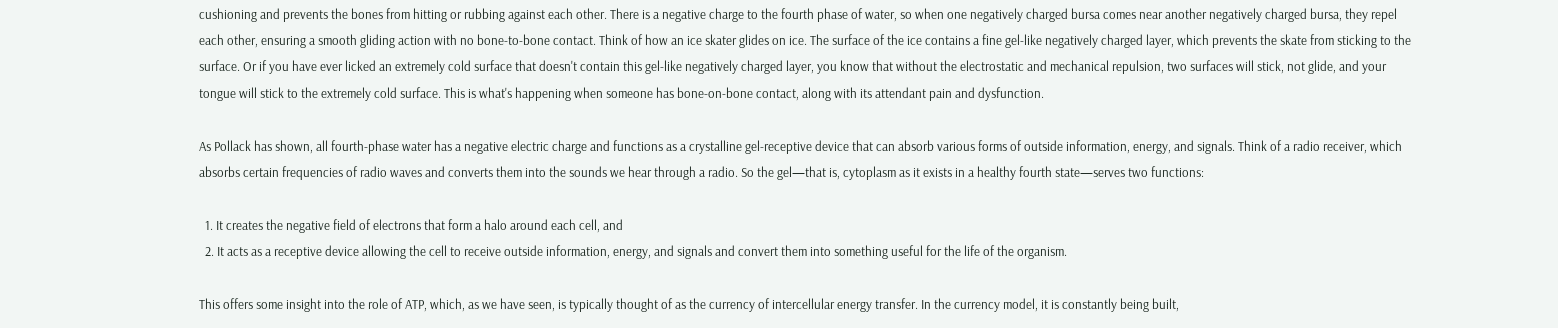cushioning and prevents the bones from hitting or rubbing against each other. There is a negative charge to the fourth phase of water, so when one negatively charged bursa comes near another negatively charged bursa, they repel each other, ensuring a smooth gliding action with no bone-to-bone contact. Think of how an ice skater glides on ice. The surface of the ice contains a fine gel-like negatively charged layer, which prevents the skate from sticking to the surface. Or if you have ever licked an extremely cold surface that doesn't contain this gel-like negatively charged layer, you know that without the electrostatic and mechanical repulsion, two surfaces will stick, not glide, and your tongue will stick to the extremely cold surface. This is what's happening when someone has bone-on-bone contact, along with its attendant pain and dysfunction.

As Pollack has shown, all fourth-phase water has a negative electric charge and functions as a crystalline gel-receptive device that can absorb various forms of outside information, energy, and signals. Think of a radio receiver, which absorbs certain frequencies of radio waves and converts them into the sounds we hear through a radio. So the gel—that is, cytoplasm as it exists in a healthy fourth state—serves two functions:

  1. It creates the negative field of electrons that form a halo around each cell, and
  2. It acts as a receptive device allowing the cell to receive outside information, energy, and signals and convert them into something useful for the life of the organism.

This offers some insight into the role of ATP, which, as we have seen, is typically thought of as the currency of intercellular energy transfer. In the currency model, it is constantly being built,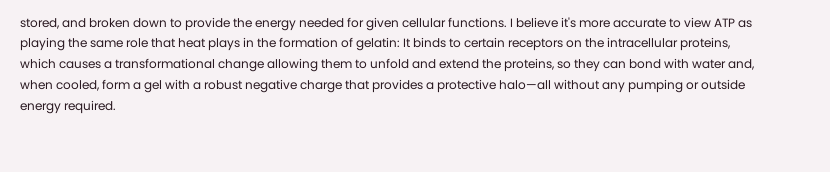stored, and broken down to provide the energy needed for given cellular functions. I believe it's more accurate to view ATP as playing the same role that heat plays in the formation of gelatin: It binds to certain receptors on the intracellular proteins, which causes a transformational change allowing them to unfold and extend the proteins, so they can bond with water and, when cooled, form a gel with a robust negative charge that provides a protective halo—all without any pumping or outside energy required.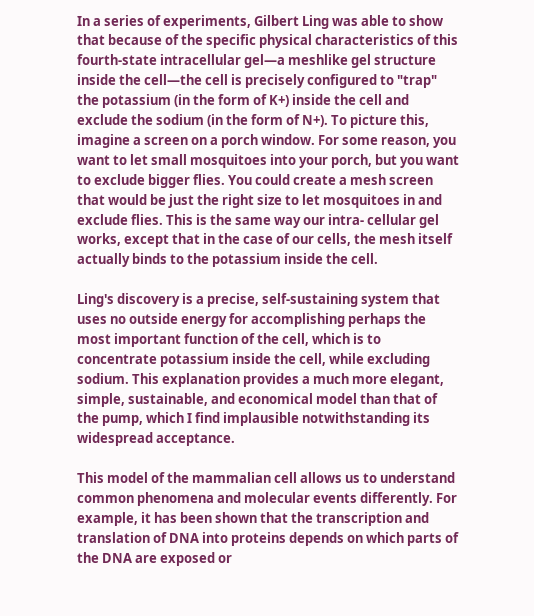In a series of experiments, Gilbert Ling was able to show that because of the specific physical characteristics of this fourth-state intracellular gel—a meshlike gel structure inside the cell—the cell is precisely configured to "trap" the potassium (in the form of K+) inside the cell and exclude the sodium (in the form of N+). To picture this, imagine a screen on a porch window. For some reason, you want to let small mosquitoes into your porch, but you want to exclude bigger flies. You could create a mesh screen that would be just the right size to let mosquitoes in and exclude flies. This is the same way our intra- cellular gel works, except that in the case of our cells, the mesh itself actually binds to the potassium inside the cell.

Ling's discovery is a precise, self-sustaining system that uses no outside energy for accomplishing perhaps the most important function of the cell, which is to concentrate potassium inside the cell, while excluding sodium. This explanation provides a much more elegant, simple, sustainable, and economical model than that of the pump, which I find implausible notwithstanding its widespread acceptance.

This model of the mammalian cell allows us to understand common phenomena and molecular events differently. For example, it has been shown that the transcription and translation of DNA into proteins depends on which parts of the DNA are exposed or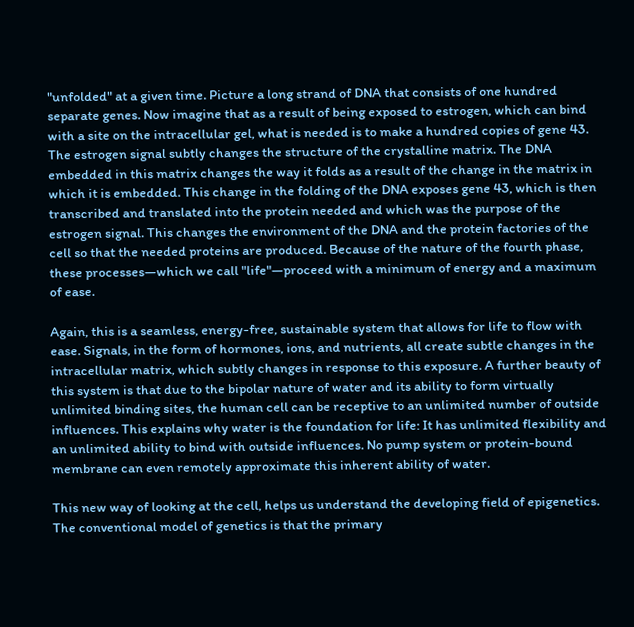"unfolded" at a given time. Picture a long strand of DNA that consists of one hundred separate genes. Now imagine that as a result of being exposed to estrogen, which can bind with a site on the intracellular gel, what is needed is to make a hundred copies of gene 43. The estrogen signal subtly changes the structure of the crystalline matrix. The DNA embedded in this matrix changes the way it folds as a result of the change in the matrix in which it is embedded. This change in the folding of the DNA exposes gene 43, which is then transcribed and translated into the protein needed and which was the purpose of the estrogen signal. This changes the environment of the DNA and the protein factories of the cell so that the needed proteins are produced. Because of the nature of the fourth phase, these processes—which we call "life"—proceed with a minimum of energy and a maximum of ease.

Again, this is a seamless, energy-free, sustainable system that allows for life to flow with ease. Signals, in the form of hormones, ions, and nutrients, all create subtle changes in the intracellular matrix, which subtly changes in response to this exposure. A further beauty of this system is that due to the bipolar nature of water and its ability to form virtually unlimited binding sites, the human cell can be receptive to an unlimited number of outside influences. This explains why water is the foundation for life: It has unlimited flexibility and an unlimited ability to bind with outside influences. No pump system or protein-bound membrane can even remotely approximate this inherent ability of water.

This new way of looking at the cell, helps us understand the developing field of epigenetics. The conventional model of genetics is that the primary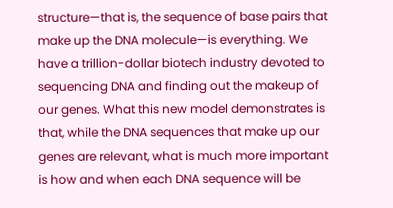structure—that is, the sequence of base pairs that make up the DNA molecule—is everything. We have a trillion-dollar biotech industry devoted to sequencing DNA and finding out the makeup of our genes. What this new model demonstrates is that, while the DNA sequences that make up our genes are relevant, what is much more important is how and when each DNA sequence will be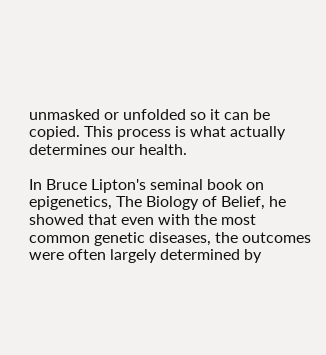unmasked or unfolded so it can be copied. This process is what actually determines our health.

In Bruce Lipton's seminal book on epigenetics, The Biology of Belief, he showed that even with the most common genetic diseases, the outcomes were often largely determined by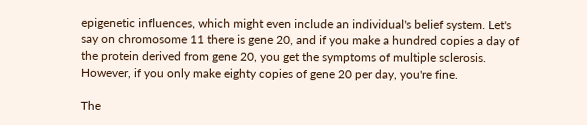epigenetic influences, which might even include an individual's belief system. Let's say on chromosome 11 there is gene 20, and if you make a hundred copies a day of the protein derived from gene 20, you get the symptoms of multiple sclerosis. However, if you only make eighty copies of gene 20 per day, you're fine.

The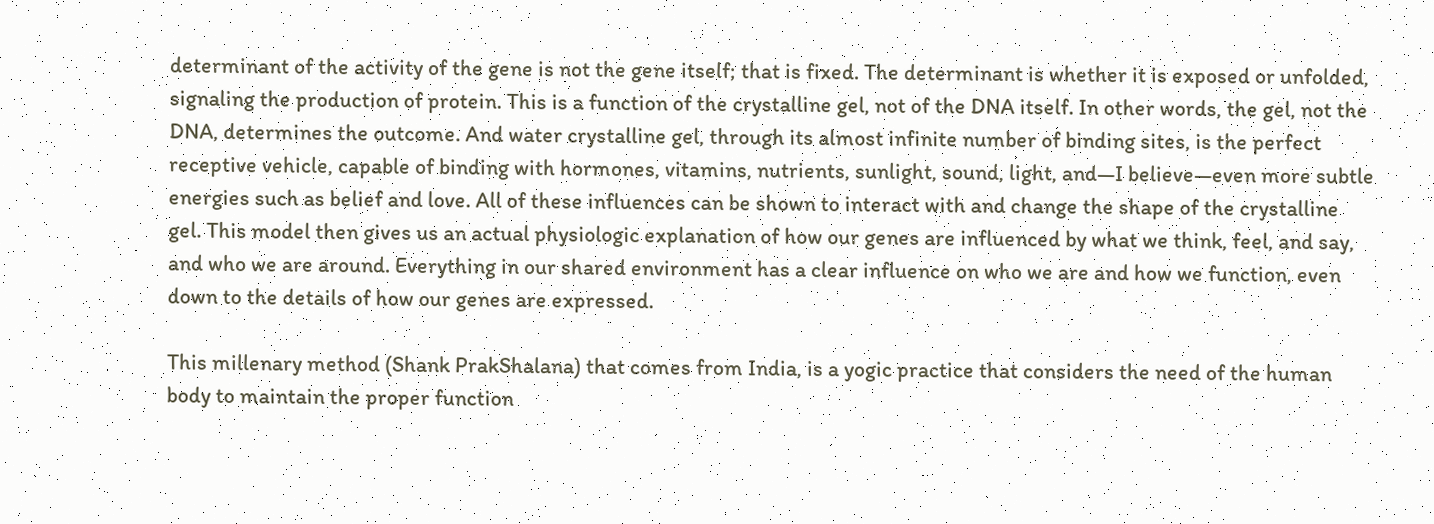determinant of the activity of the gene is not the gene itself; that is fixed. The determinant is whether it is exposed or unfolded, signaling the production of protein. This is a function of the crystalline gel, not of the DNA itself. In other words, the gel, not the DNA, determines the outcome. And water crystalline gel, through its almost infinite number of binding sites, is the perfect receptive vehicle, capable of binding with hormones, vitamins, nutrients, sunlight, sound, light, and—I believe—even more subtle energies such as belief and love. All of these influences can be shown to interact with and change the shape of the crystalline gel. This model then gives us an actual physiologic explanation of how our genes are influenced by what we think, feel, and say, and who we are around. Everything in our shared environment has a clear influence on who we are and how we function, even down to the details of how our genes are expressed.

This millenary method (Shank PrakShalana) that comes from India, is a yogic practice that considers the need of the human body to maintain the proper function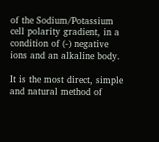of the Sodium/Potassium cell polarity gradient, in a condition of (-) negative ions and an alkaline body.

It is the most direct, simple and natural method of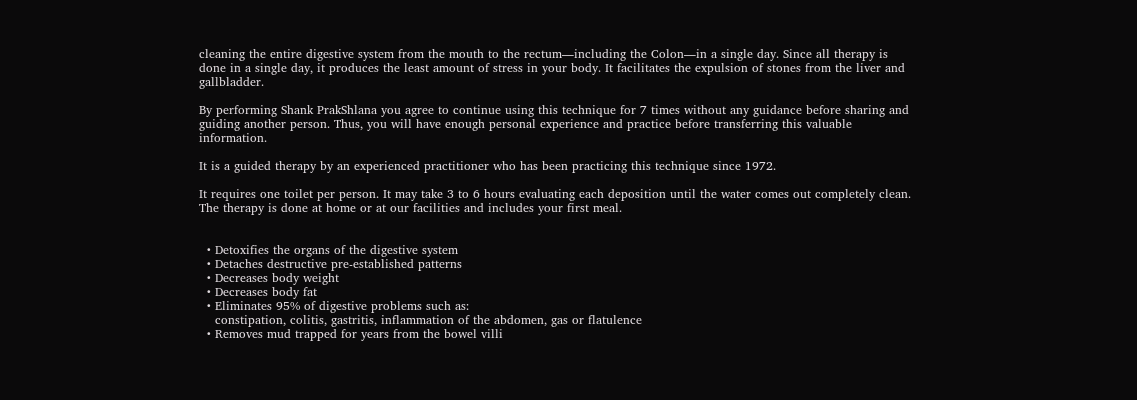cleaning the entire digestive system from the mouth to the rectum―including the Colon―in a single day. Since all therapy is done in a single day, it produces the least amount of stress in your body. It facilitates the expulsion of stones from the liver and gallbladder.

By performing Shank PrakShlana you agree to continue using this technique for 7 times without any guidance before sharing and guiding another person. Thus, you will have enough personal experience and practice before transferring this valuable information.

It is a guided therapy by an experienced practitioner who has been practicing this technique since 1972.

It requires one toilet per person. It may take 3 to 6 hours evaluating each deposition until the water comes out completely clean. The therapy is done at home or at our facilities and includes your first meal.


  • Detoxifies the organs of the digestive system
  • Detaches destructive pre-established patterns
  • Decreases body weight
  • Decreases body fat
  • Eliminates 95% of digestive problems such as:
    constipation, colitis, gastritis, inflammation of the abdomen, gas or flatulence
  • Removes mud trapped for years from the bowel villi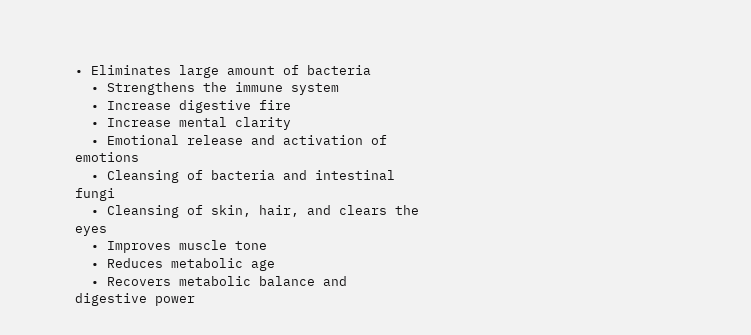• Eliminates large amount of bacteria
  • Strengthens the immune system
  • Increase digestive fire
  • Increase mental clarity
  • Emotional release and activation of emotions
  • Cleansing of bacteria and intestinal fungi
  • Cleansing of skin, hair, and clears the eyes
  • Improves muscle tone
  • Reduces metabolic age
  • Recovers metabolic balance and digestive power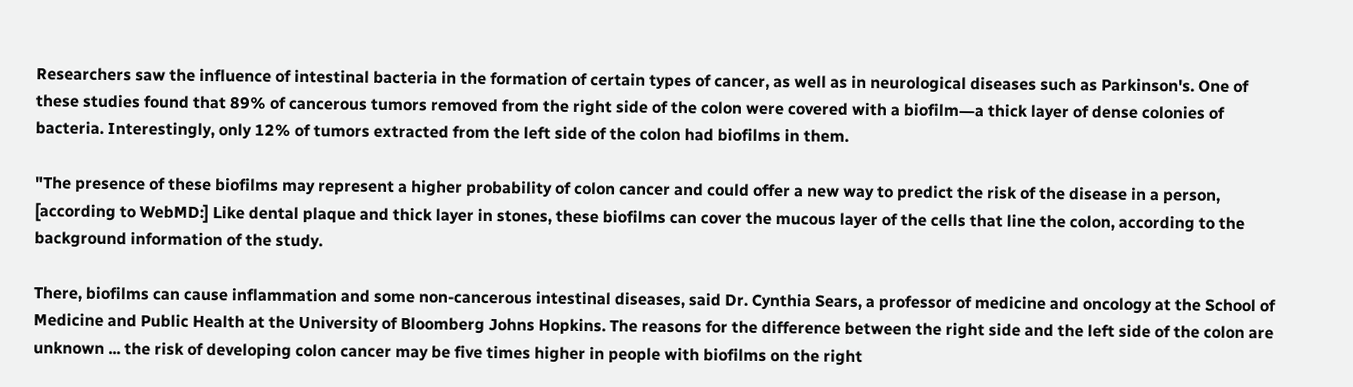Researchers saw the influence of intestinal bacteria in the formation of certain types of cancer, as well as in neurological diseases such as Parkinson's. One of these studies found that 89% of cancerous tumors removed from the right side of the colon were covered with a biofilm―a thick layer of dense colonies of bacteria. Interestingly, only 12% of tumors extracted from the left side of the colon had biofilms in them.

"The presence of these biofilms may represent a higher probability of colon cancer and could offer a new way to predict the risk of the disease in a person, [according to WebMD:] Like dental plaque and thick layer in stones, these biofilms can cover the mucous layer of the cells that line the colon, according to the background information of the study.

There, biofilms can cause inflammation and some non-cancerous intestinal diseases, said Dr. Cynthia Sears, a professor of medicine and oncology at the School of Medicine and Public Health at the University of Bloomberg Johns Hopkins. The reasons for the difference between the right side and the left side of the colon are unknown ... the risk of developing colon cancer may be five times higher in people with biofilms on the right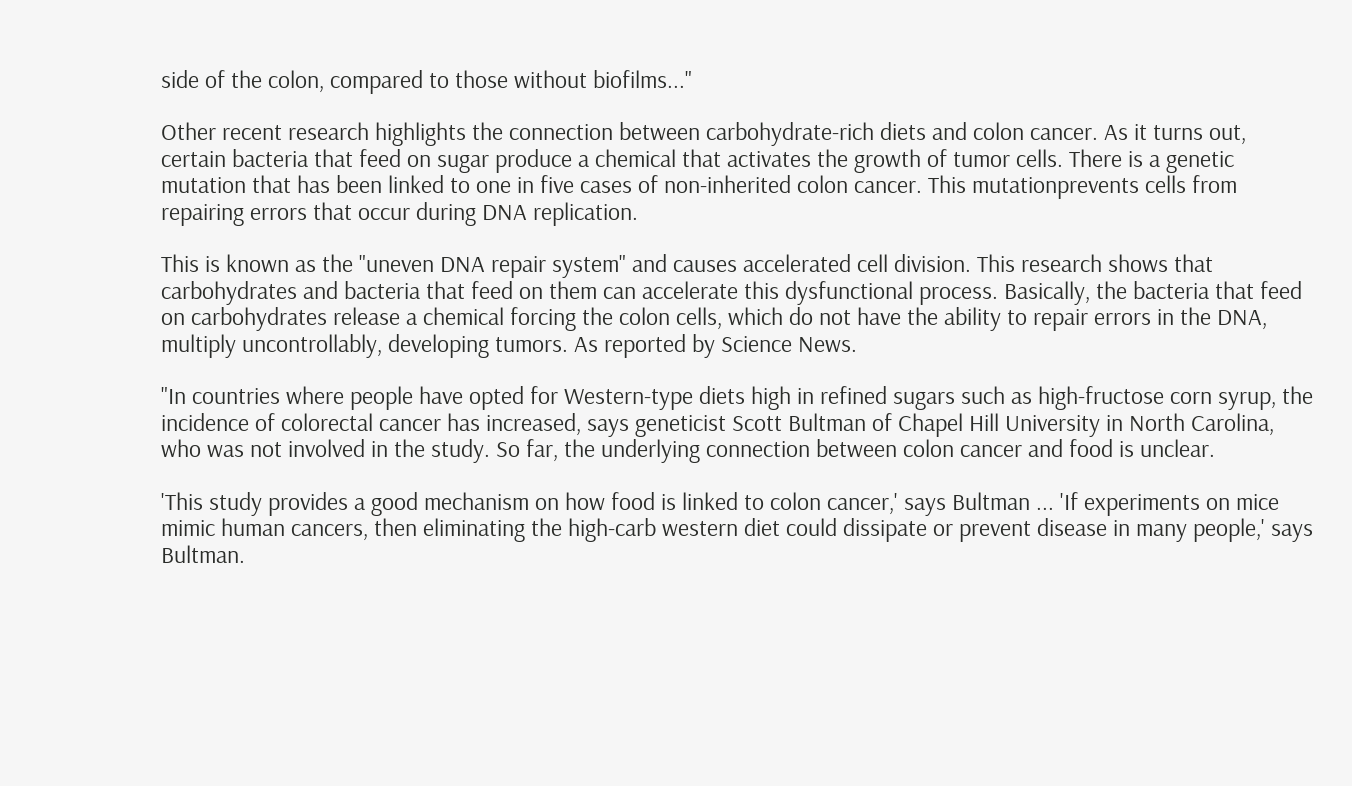side of the colon, compared to those without biofilms..."

Other recent research highlights the connection between carbohydrate-rich diets and colon cancer. As it turns out, certain bacteria that feed on sugar produce a chemical that activates the growth of tumor cells. There is a genetic mutation that has been linked to one in five cases of non-inherited colon cancer. This mutationprevents cells from repairing errors that occur during DNA replication.

This is known as the "uneven DNA repair system" and causes accelerated cell division. This research shows that carbohydrates and bacteria that feed on them can accelerate this dysfunctional process. Basically, the bacteria that feed on carbohydrates release a chemical forcing the colon cells, which do not have the ability to repair errors in the DNA, multiply uncontrollably, developing tumors. As reported by Science News.

"In countries where people have opted for Western-type diets high in refined sugars such as high-fructose corn syrup, the incidence of colorectal cancer has increased, says geneticist Scott Bultman of Chapel Hill University in North Carolina, who was not involved in the study. So far, the underlying connection between colon cancer and food is unclear.

'This study provides a good mechanism on how food is linked to colon cancer,' says Bultman ... 'If experiments on mice mimic human cancers, then eliminating the high-carb western diet could dissipate or prevent disease in many people,' says Bultman.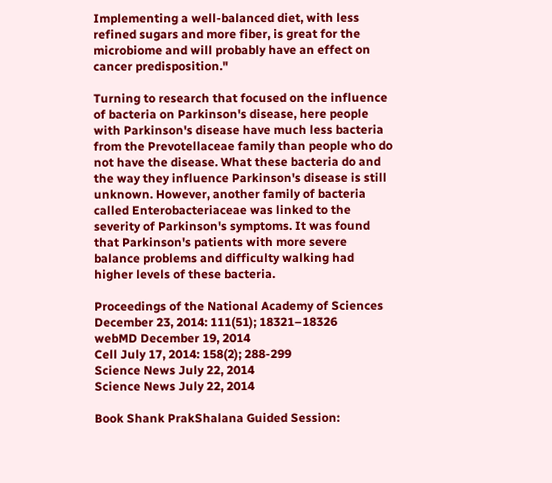Implementing a well-balanced diet, with less refined sugars and more fiber, is great for the microbiome and will probably have an effect on cancer predisposition."

Turning to research that focused on the influence of bacteria on Parkinson's disease, here people with Parkinson's disease have much less bacteria from the Prevotellaceae family than people who do not have the disease. What these bacteria do and the way they influence Parkinson's disease is still unknown. However, another family of bacteria called Enterobacteriaceae was linked to the severity of Parkinson's symptoms. It was found that Parkinson's patients with more severe balance problems and difficulty walking had higher levels of these bacteria.

Proceedings of the National Academy of Sciences December 23, 2014: 111(51); 18321–18326
webMD December 19, 2014
Cell July 17, 2014: 158(2); 288-299
Science News July 22, 2014
Science News July 22, 2014

Book Shank PrakShalana Guided Session: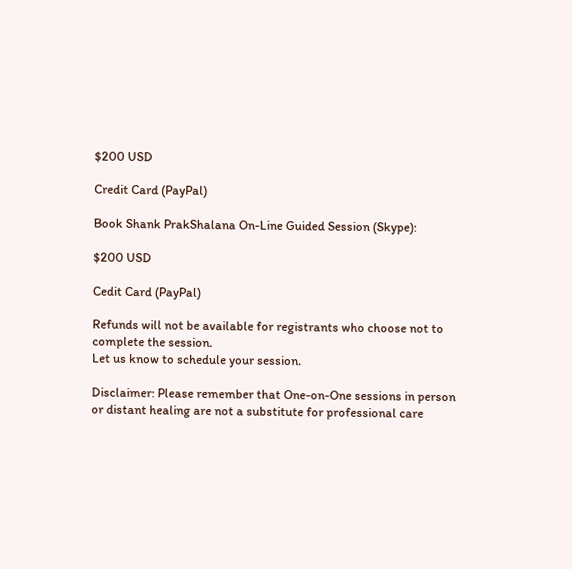$200 USD

Credit Card (PayPal)

Book Shank PrakShalana On-Line Guided Session (Skype):

$200 USD

Cedit Card (PayPal)

Refunds will not be available for registrants who choose not to complete the session.
Let us know to schedule your session.

Disclaimer: Please remember that One-on-One sessions in person or distant healing are not a substitute for professional care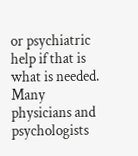or psychiatric help if that is what is needed. Many physicians and psychologists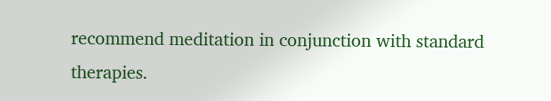recommend meditation in conjunction with standard therapies.